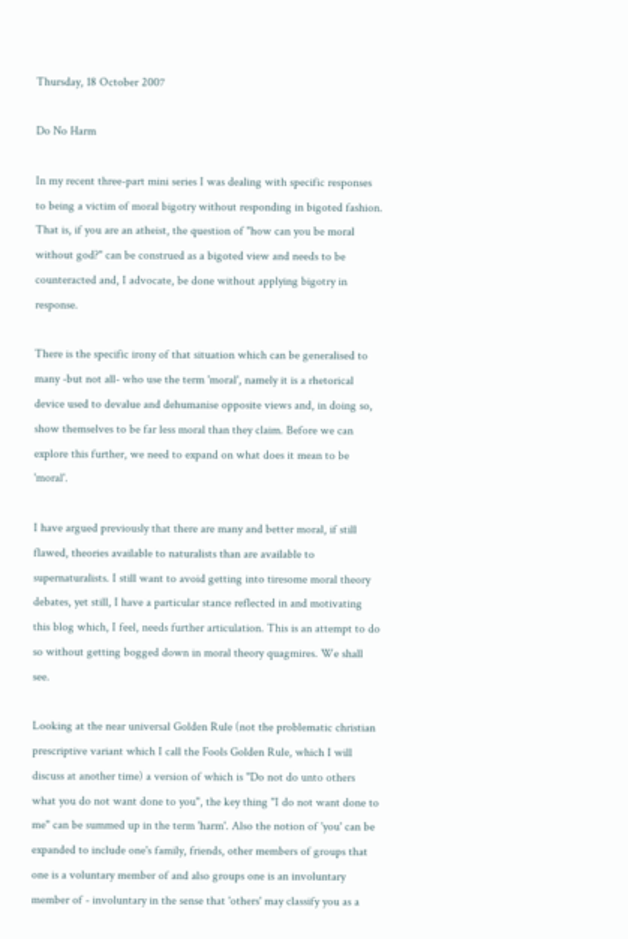Thursday, 18 October 2007

Do No Harm

In my recent three-part mini series I was dealing with specific responses to being a victim of moral bigotry without responding in bigoted fashion. That is, if you are an atheist, the question of "how can you be moral without god?" can be construed as a bigoted view and needs to be counteracted and, I advocate, be done without applying bigotry in response.

There is the specific irony of that situation which can be generalised to many -but not all- who use the term 'moral', namely it is a rhetorical device used to devalue and dehumanise opposite views and, in doing so, show themselves to be far less moral than they claim. Before we can explore this further, we need to expand on what does it mean to be 'moral'.

I have argued previously that there are many and better moral, if still flawed, theories available to naturalists than are available to supernaturalists. I still want to avoid getting into tiresome moral theory debates, yet still, I have a particular stance reflected in and motivating this blog which, I feel, needs further articulation. This is an attempt to do so without getting bogged down in moral theory quagmires. We shall see.

Looking at the near universal Golden Rule (not the problematic christian prescriptive variant which I call the Fools Golden Rule, which I will discuss at another time) a version of which is "Do not do unto others what you do not want done to you", the key thing "I do not want done to me" can be summed up in the term 'harm'. Also the notion of 'you' can be expanded to include one's family, friends, other members of groups that one is a voluntary member of and also groups one is an involuntary member of - involuntary in the sense that 'others' may classify you as a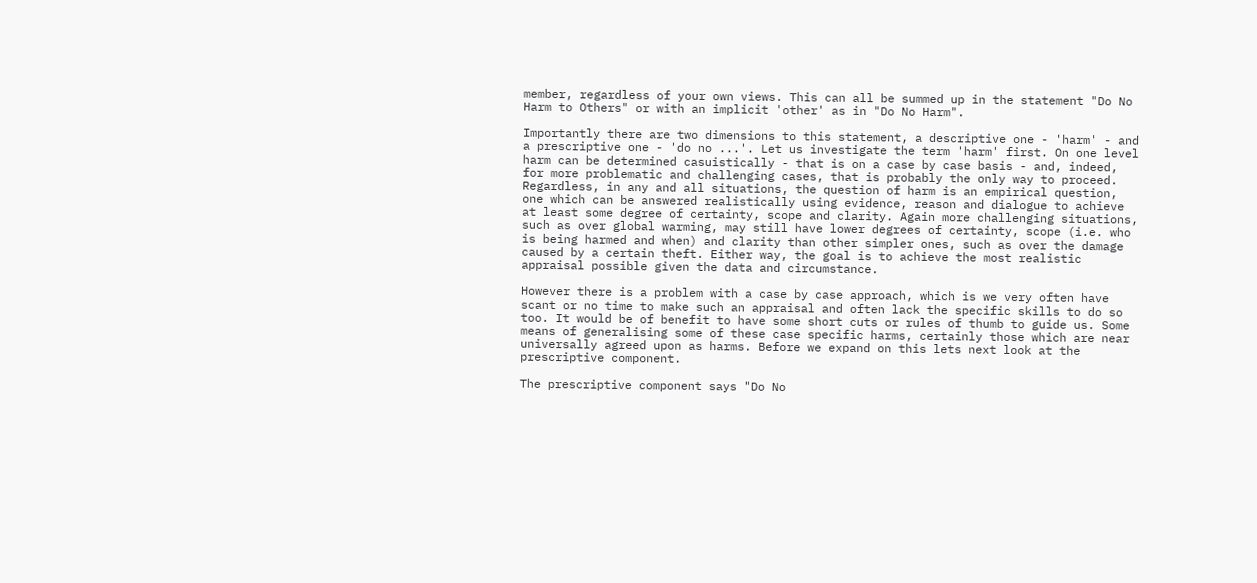member, regardless of your own views. This can all be summed up in the statement "Do No Harm to Others" or with an implicit 'other' as in "Do No Harm".

Importantly there are two dimensions to this statement, a descriptive one - 'harm' - and a prescriptive one - 'do no ...'. Let us investigate the term 'harm' first. On one level harm can be determined casuistically - that is on a case by case basis - and, indeed, for more problematic and challenging cases, that is probably the only way to proceed. Regardless, in any and all situations, the question of harm is an empirical question, one which can be answered realistically using evidence, reason and dialogue to achieve at least some degree of certainty, scope and clarity. Again more challenging situations, such as over global warming, may still have lower degrees of certainty, scope (i.e. who is being harmed and when) and clarity than other simpler ones, such as over the damage caused by a certain theft. Either way, the goal is to achieve the most realistic appraisal possible given the data and circumstance.

However there is a problem with a case by case approach, which is we very often have scant or no time to make such an appraisal and often lack the specific skills to do so too. It would be of benefit to have some short cuts or rules of thumb to guide us. Some means of generalising some of these case specific harms, certainly those which are near universally agreed upon as harms. Before we expand on this lets next look at the prescriptive component.

The prescriptive component says "Do No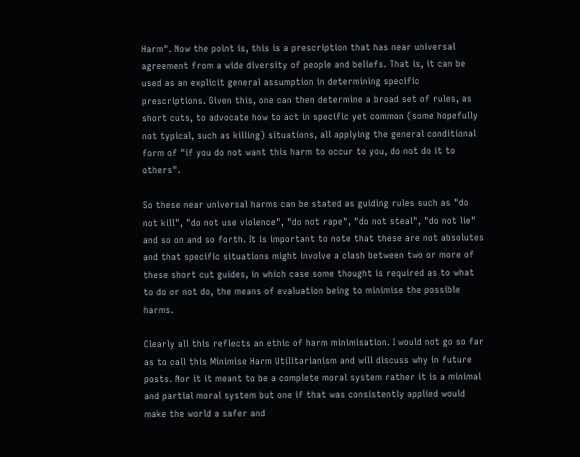Harm". Now the point is, this is a prescription that has near universal agreement from a wide diversity of people and beliefs. That is, it can be used as an explicit general assumption in determining specific prescriptions. Given this, one can then determine a broad set of rules, as short cuts, to advocate how to act in specific yet common (some hopefully not typical, such as killing) situations, all applying the general conditional form of "if you do not want this harm to occur to you, do not do it to others".

So these near universal harms can be stated as guiding rules such as "do not kill", "do not use violence", "do not rape", "do not steal", "do not lie" and so on and so forth. It is important to note that these are not absolutes and that specific situations might involve a clash between two or more of these short cut guides, in which case some thought is required as to what to do or not do, the means of evaluation being to minimise the possible harms.

Clearly all this reflects an ethic of harm minimisation. I would not go so far as to call this Minimise Harm Utilitarianism and will discuss why in future posts. Nor it it meant to be a complete moral system rather it is a minimal and partial moral system but one if that was consistently applied would make the world a safer and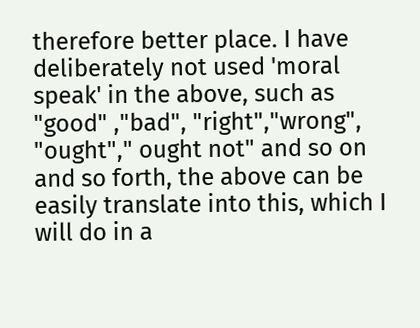therefore better place. I have deliberately not used 'moral speak' in the above, such as "good" ,"bad", "right","wrong", "ought"," ought not" and so on and so forth, the above can be easily translate into this, which I will do in a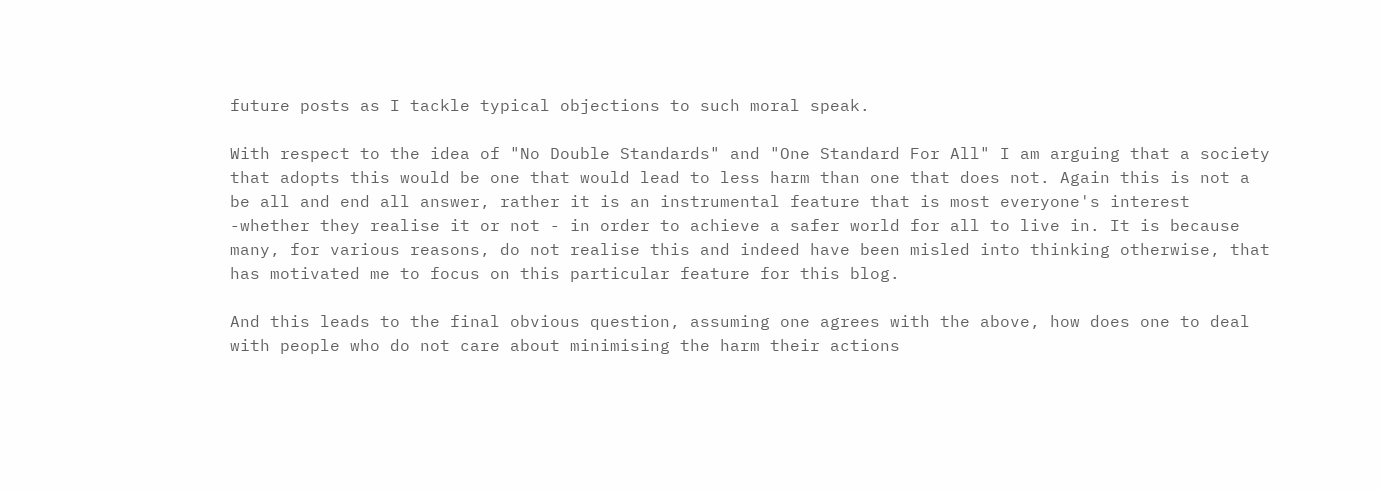future posts as I tackle typical objections to such moral speak.

With respect to the idea of "No Double Standards" and "One Standard For All" I am arguing that a society that adopts this would be one that would lead to less harm than one that does not. Again this is not a be all and end all answer, rather it is an instrumental feature that is most everyone's interest -whether they realise it or not - in order to achieve a safer world for all to live in. It is because many, for various reasons, do not realise this and indeed have been misled into thinking otherwise, that has motivated me to focus on this particular feature for this blog.

And this leads to the final obvious question, assuming one agrees with the above, how does one to deal with people who do not care about minimising the harm their actions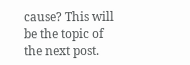cause? This will be the topic of the next post.